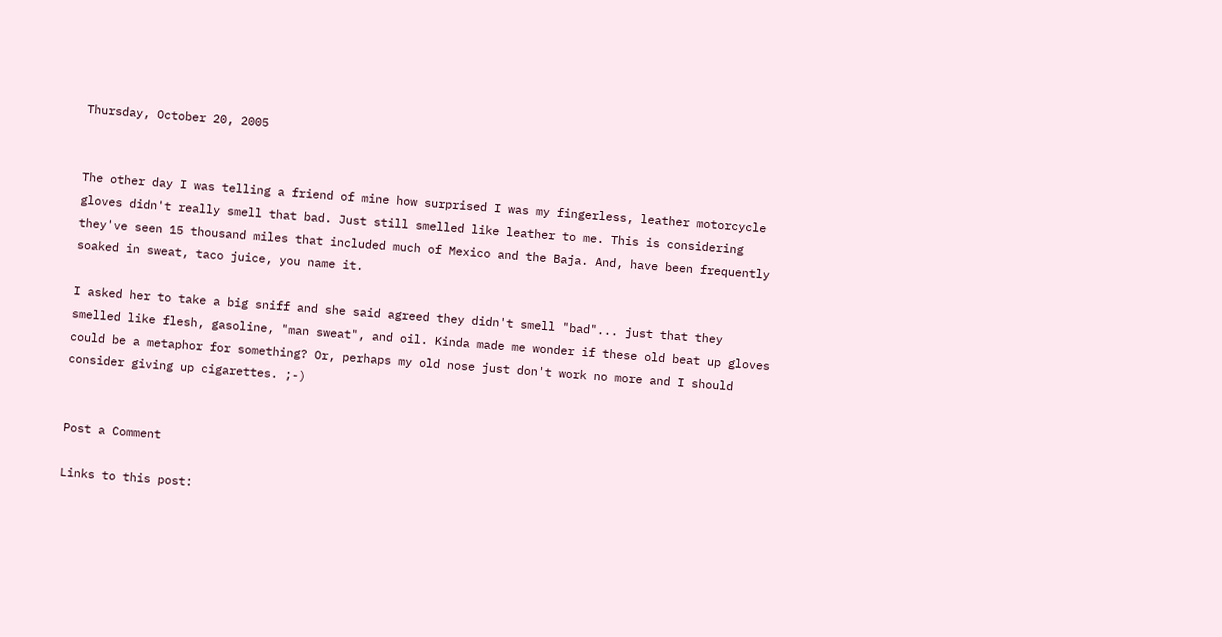Thursday, October 20, 2005


The other day I was telling a friend of mine how surprised I was my fingerless, leather motorcycle gloves didn't really smell that bad. Just still smelled like leather to me. This is considering they've seen 15 thousand miles that included much of Mexico and the Baja. And, have been frequently soaked in sweat, taco juice, you name it.

I asked her to take a big sniff and she said agreed they didn't smell "bad"... just that they smelled like flesh, gasoline, "man sweat", and oil. Kinda made me wonder if these old beat up gloves could be a metaphor for something? Or, perhaps my old nose just don't work no more and I should consider giving up cigarettes. ;-)


Post a Comment

Links to this post: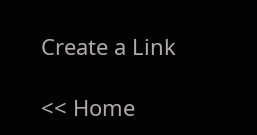Create a Link

<< Home